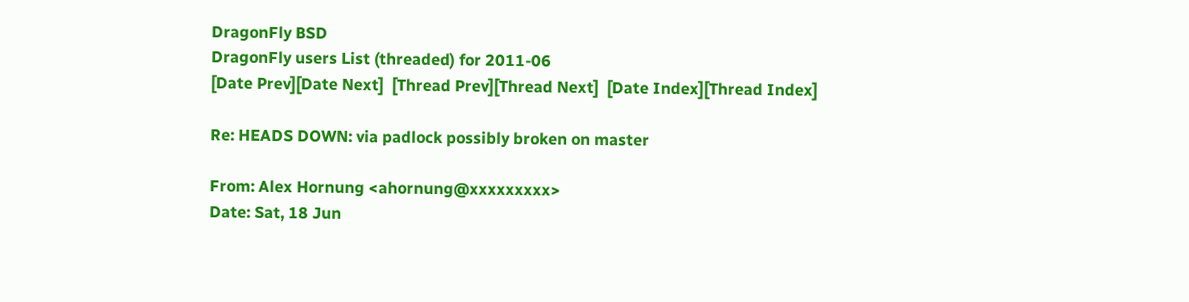DragonFly BSD
DragonFly users List (threaded) for 2011-06
[Date Prev][Date Next]  [Thread Prev][Thread Next]  [Date Index][Thread Index]

Re: HEADS DOWN: via padlock possibly broken on master

From: Alex Hornung <ahornung@xxxxxxxxx>
Date: Sat, 18 Jun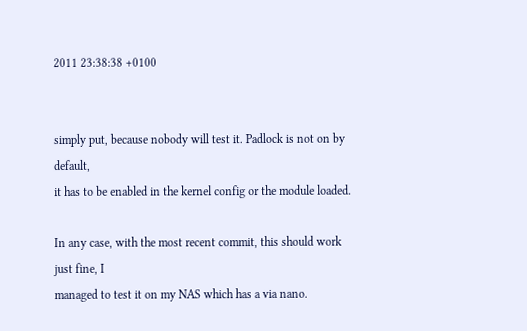2011 23:38:38 +0100


simply put, because nobody will test it. Padlock is not on by default,
it has to be enabled in the kernel config or the module loaded.

In any case, with the most recent commit, this should work just fine, I
managed to test it on my NAS which has a via nano.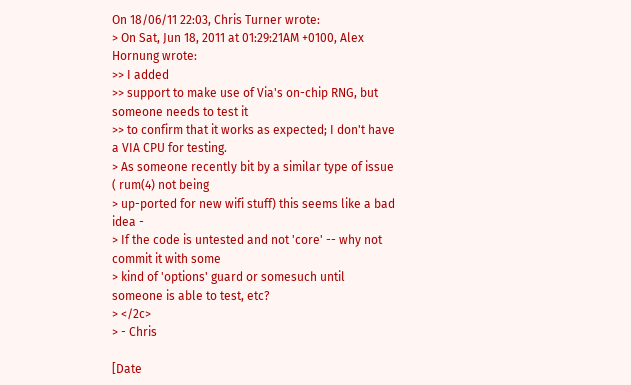On 18/06/11 22:03, Chris Turner wrote:
> On Sat, Jun 18, 2011 at 01:29:21AM +0100, Alex Hornung wrote:
>> I added
>> support to make use of Via's on-chip RNG, but someone needs to test it
>> to confirm that it works as expected; I don't have a VIA CPU for testing.
> As someone recently bit by a similar type of issue ( rum(4) not being
> up-ported for new wifi stuff) this seems like a bad idea -
> If the code is untested and not 'core' -- why not commit it with some
> kind of 'options' guard or somesuch until someone is able to test, etc?
> </2c>
> - Chris

[Date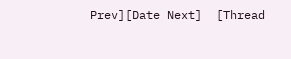Prev][Date Next]  [Thread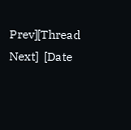Prev][Thread Next]  [Date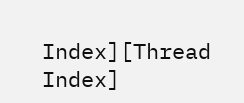Index][Thread Index]